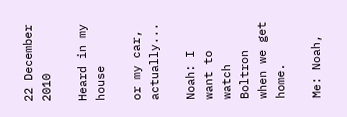22 December 2010

Heard in my house

or my car, actually...

Noah: I want to watch Boltron when we get home.

Me: Noah,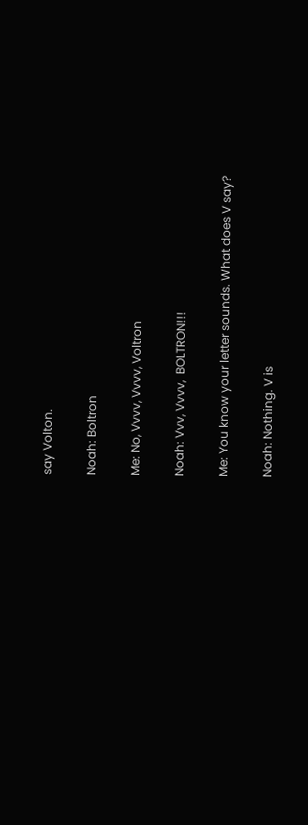say Volton.

Noah: Boltron

Me: No, Vvvv, Vvvv, Voltron

Noah: Vvv, Vvvv,  BOLTRON!!!

Me: You know your letter sounds. What does V say?

Noah: Nothing. V is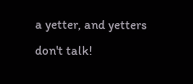a yetter, and yetters don't talk!